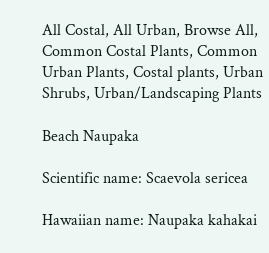All Costal, All Urban, Browse All, Common Costal Plants, Common Urban Plants, Costal plants, Urban Shrubs, Urban/Landscaping Plants

Beach Naupaka

Scientific name: Scaevola sericea

Hawaiian name: Naupaka kahakai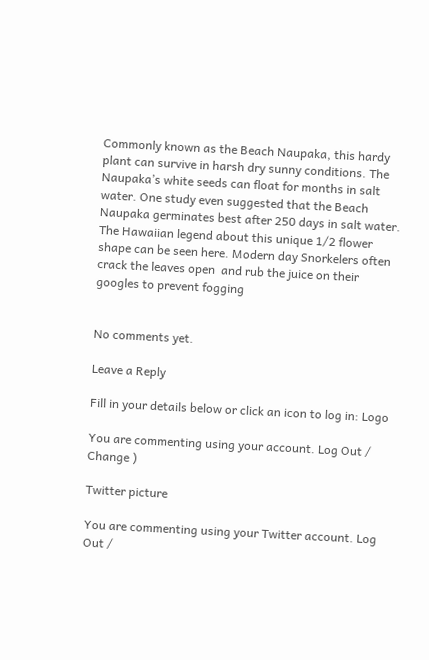Commonly known as the Beach Naupaka, this hardy plant can survive in harsh dry sunny conditions. The Naupaka’s white seeds can float for months in salt water. One study even suggested that the Beach Naupaka germinates best after 250 days in salt water.  The Hawaiian legend about this unique 1/2 flower shape can be seen here. Modern day Snorkelers often crack the leaves open  and rub the juice on their googles to prevent fogging


No comments yet.

Leave a Reply

Fill in your details below or click an icon to log in: Logo

You are commenting using your account. Log Out / Change )

Twitter picture

You are commenting using your Twitter account. Log Out /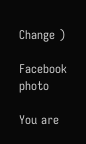Change )

Facebook photo

You are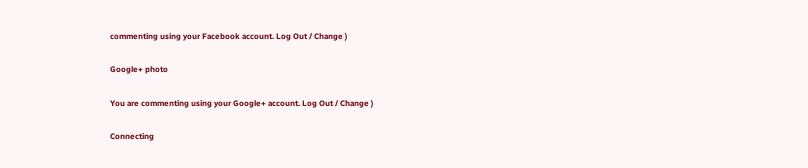commenting using your Facebook account. Log Out / Change )

Google+ photo

You are commenting using your Google+ account. Log Out / Change )

Connecting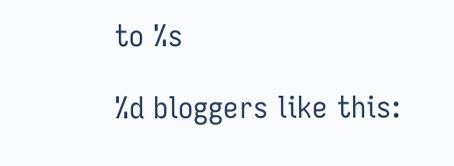to %s

%d bloggers like this: